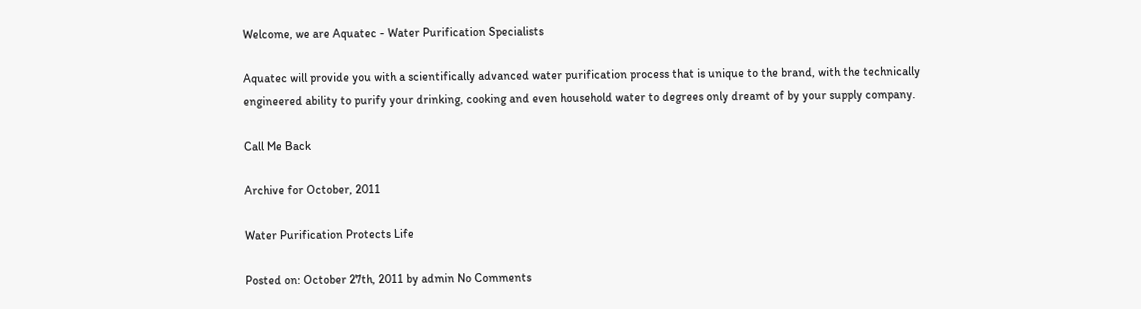Welcome, we are Aquatec - Water Purification Specialists

Aquatec will provide you with a scientifically advanced water purification process that is unique to the brand, with the technically engineered ability to purify your drinking, cooking and even household water to degrees only dreamt of by your supply company.

Call Me Back

Archive for October, 2011

Water Purification Protects Life

Posted on: October 27th, 2011 by admin No Comments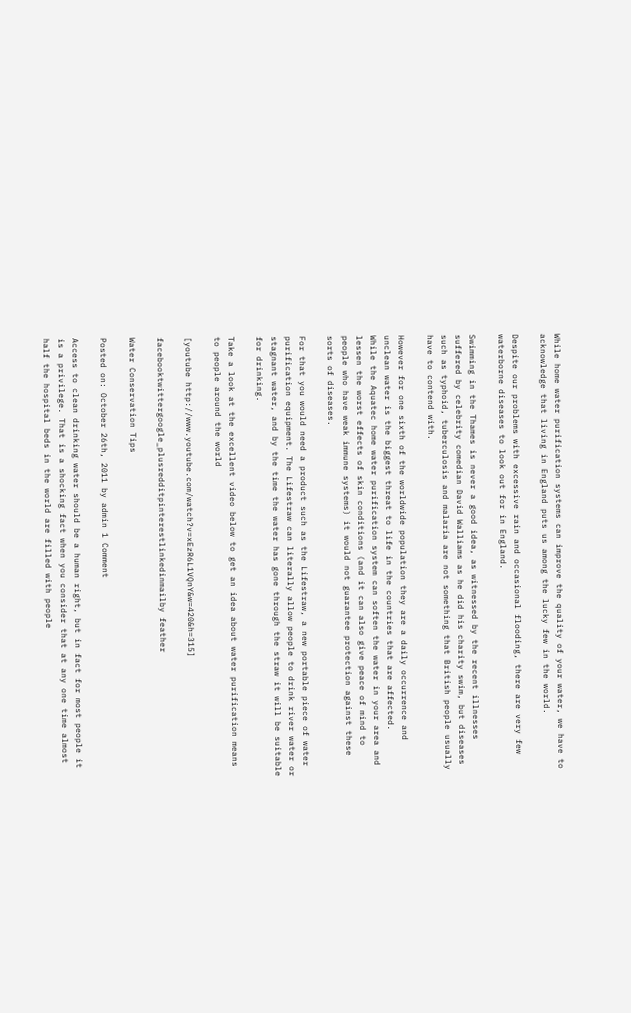While home water purification systems can improve the quality of your water, we have to acknowledge that living in England puts us among the lucky few in the world.

Despite our problems with excessive rain and occasional flooding, there are very few waterborne diseases to look out for in England.

Swimming in the Thames is never a good idea, as witnessed by the recent illnesses suffered by celebrity comedian David Walliams as he did his charity swim, but diseases such as typhoid, tuberculosis and malaria are not something that British people usually have to contend with.

However for one sixth of the worldwide population they are a daily occurrence and unclean water is the biggest threat to life in the countries that are affected.
While the Aquatec home water purification system can soften the water in your area and lessen the worst effects of skin conditions (and it can also give peace of mind to people who have weak immune systems) it would not guarantee protection against these sorts of diseases.

For that you would need a product such as the Lifestraw, a new portable piece of water purification equipment. The Lifestraw can literally allow people to drink river water or stagnant water, and by the time the water has gone through the straw it will be suitable for drinking.

Take a look at the excellent video below to get an idea about water purification means to people around the world

[youtube http://www.youtube.com/watch?v=xEzR6L1VQnY&w=420&h=315]

facebooktwittergoogle_plusredditpinterestlinkedinmailby feather

Water Conservation Tips

Posted on: October 26th, 2011 by admin 1 Comment

Access to clean drinking water should be a human right, but in fact for most people it is a privilege. That is a shocking fact when you consider that at any one time almost half the hospital beds in the world are filled with people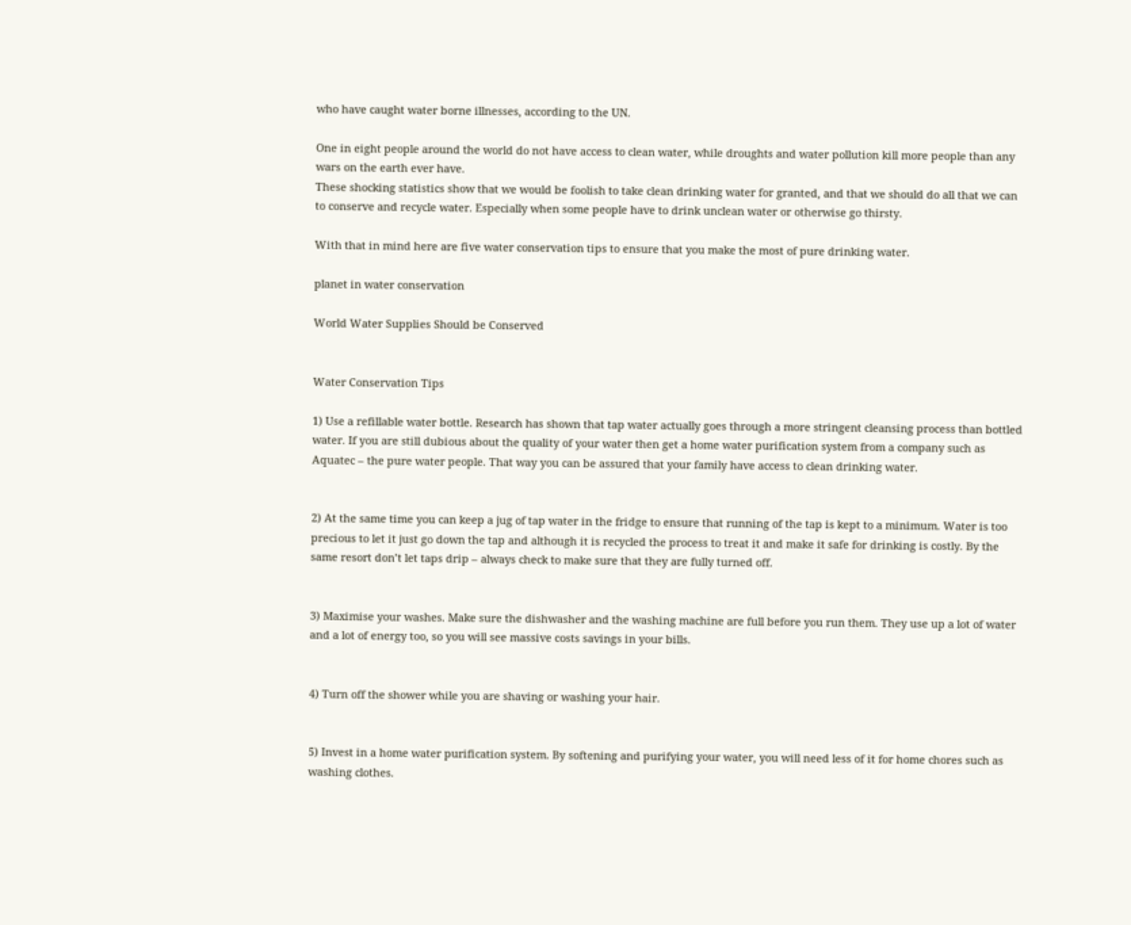who have caught water borne illnesses, according to the UN.

One in eight people around the world do not have access to clean water, while droughts and water pollution kill more people than any wars on the earth ever have.
These shocking statistics show that we would be foolish to take clean drinking water for granted, and that we should do all that we can to conserve and recycle water. Especially when some people have to drink unclean water or otherwise go thirsty.

With that in mind here are five water conservation tips to ensure that you make the most of pure drinking water.

planet in water conservation

World Water Supplies Should be Conserved


Water Conservation Tips

1) Use a refillable water bottle. Research has shown that tap water actually goes through a more stringent cleansing process than bottled water. If you are still dubious about the quality of your water then get a home water purification system from a company such as Aquatec – the pure water people. That way you can be assured that your family have access to clean drinking water.


2) At the same time you can keep a jug of tap water in the fridge to ensure that running of the tap is kept to a minimum. Water is too precious to let it just go down the tap and although it is recycled the process to treat it and make it safe for drinking is costly. By the same resort don’t let taps drip – always check to make sure that they are fully turned off.


3) Maximise your washes. Make sure the dishwasher and the washing machine are full before you run them. They use up a lot of water and a lot of energy too, so you will see massive costs savings in your bills.


4) Turn off the shower while you are shaving or washing your hair.


5) Invest in a home water purification system. By softening and purifying your water, you will need less of it for home chores such as washing clothes.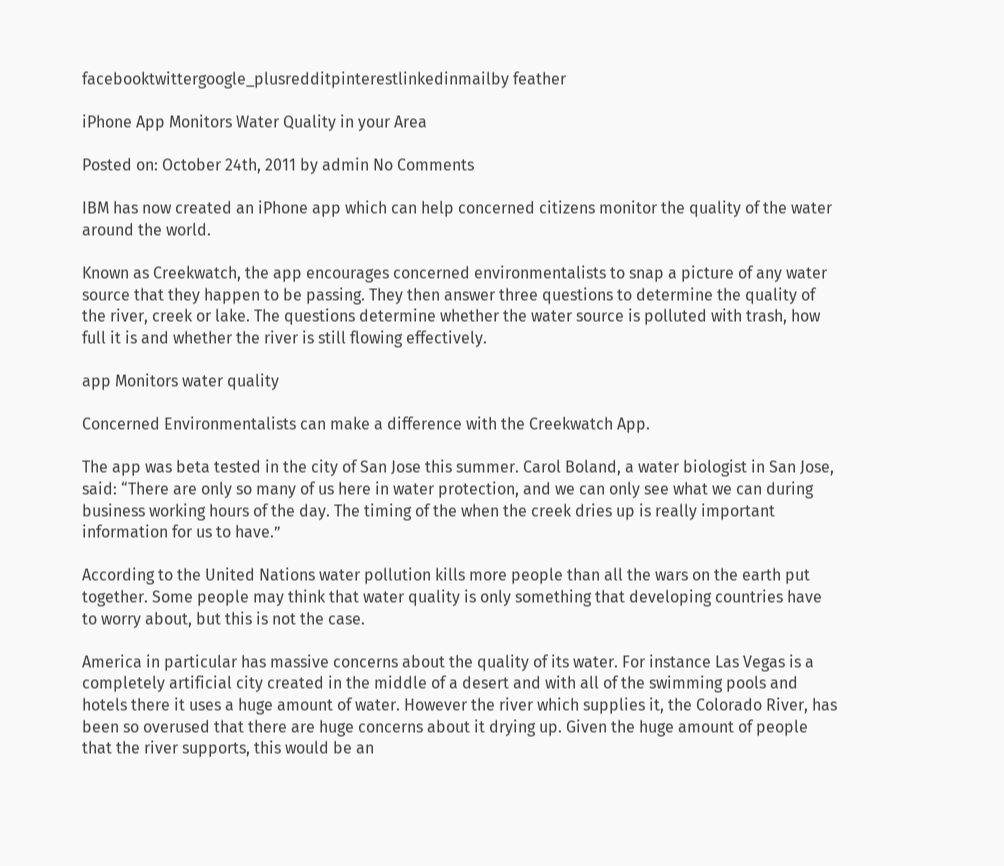facebooktwittergoogle_plusredditpinterestlinkedinmailby feather

iPhone App Monitors Water Quality in your Area

Posted on: October 24th, 2011 by admin No Comments

IBM has now created an iPhone app which can help concerned citizens monitor the quality of the water around the world.

Known as Creekwatch, the app encourages concerned environmentalists to snap a picture of any water source that they happen to be passing. They then answer three questions to determine the quality of the river, creek or lake. The questions determine whether the water source is polluted with trash, how full it is and whether the river is still flowing effectively.

app Monitors water quality

Concerned Environmentalists can make a difference with the Creekwatch App.

The app was beta tested in the city of San Jose this summer. Carol Boland, a water biologist in San Jose, said: “There are only so many of us here in water protection, and we can only see what we can during business working hours of the day. The timing of the when the creek dries up is really important information for us to have.”

According to the United Nations water pollution kills more people than all the wars on the earth put together. Some people may think that water quality is only something that developing countries have to worry about, but this is not the case.

America in particular has massive concerns about the quality of its water. For instance Las Vegas is a completely artificial city created in the middle of a desert and with all of the swimming pools and hotels there it uses a huge amount of water. However the river which supplies it, the Colorado River, has been so overused that there are huge concerns about it drying up. Given the huge amount of people that the river supports, this would be an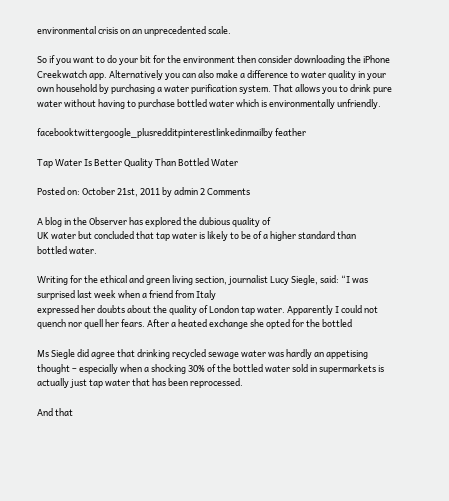environmental crisis on an unprecedented scale.

So if you want to do your bit for the environment then consider downloading the iPhone Creekwatch app. Alternatively you can also make a difference to water quality in your own household by purchasing a water purification system. That allows you to drink pure water without having to purchase bottled water which is environmentally unfriendly.

facebooktwittergoogle_plusredditpinterestlinkedinmailby feather

Tap Water Is Better Quality Than Bottled Water

Posted on: October 21st, 2011 by admin 2 Comments

A blog in the Observer has explored the dubious quality of
UK water but concluded that tap water is likely to be of a higher standard than
bottled water.

Writing for the ethical and green living section, journalist Lucy Siegle, said: “I was surprised last week when a friend from Italy
expressed her doubts about the quality of London tap water. Apparently I could not quench nor quell her fears. After a heated exchange she opted for the bottled

Ms Siegle did agree that drinking recycled sewage water was hardly an appetising thought – especially when a shocking 30% of the bottled water sold in supermarkets is actually just tap water that has been reprocessed.

And that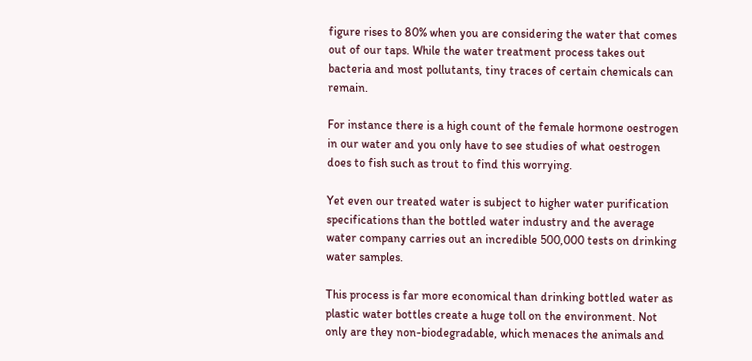figure rises to 80% when you are considering the water that comes out of our taps. While the water treatment process takes out bacteria and most pollutants, tiny traces of certain chemicals can remain.

For instance there is a high count of the female hormone oestrogen in our water and you only have to see studies of what oestrogen does to fish such as trout to find this worrying.

Yet even our treated water is subject to higher water purification specifications than the bottled water industry and the average water company carries out an incredible 500,000 tests on drinking water samples.

This process is far more economical than drinking bottled water as plastic water bottles create a huge toll on the environment. Not only are they non-biodegradable, which menaces the animals and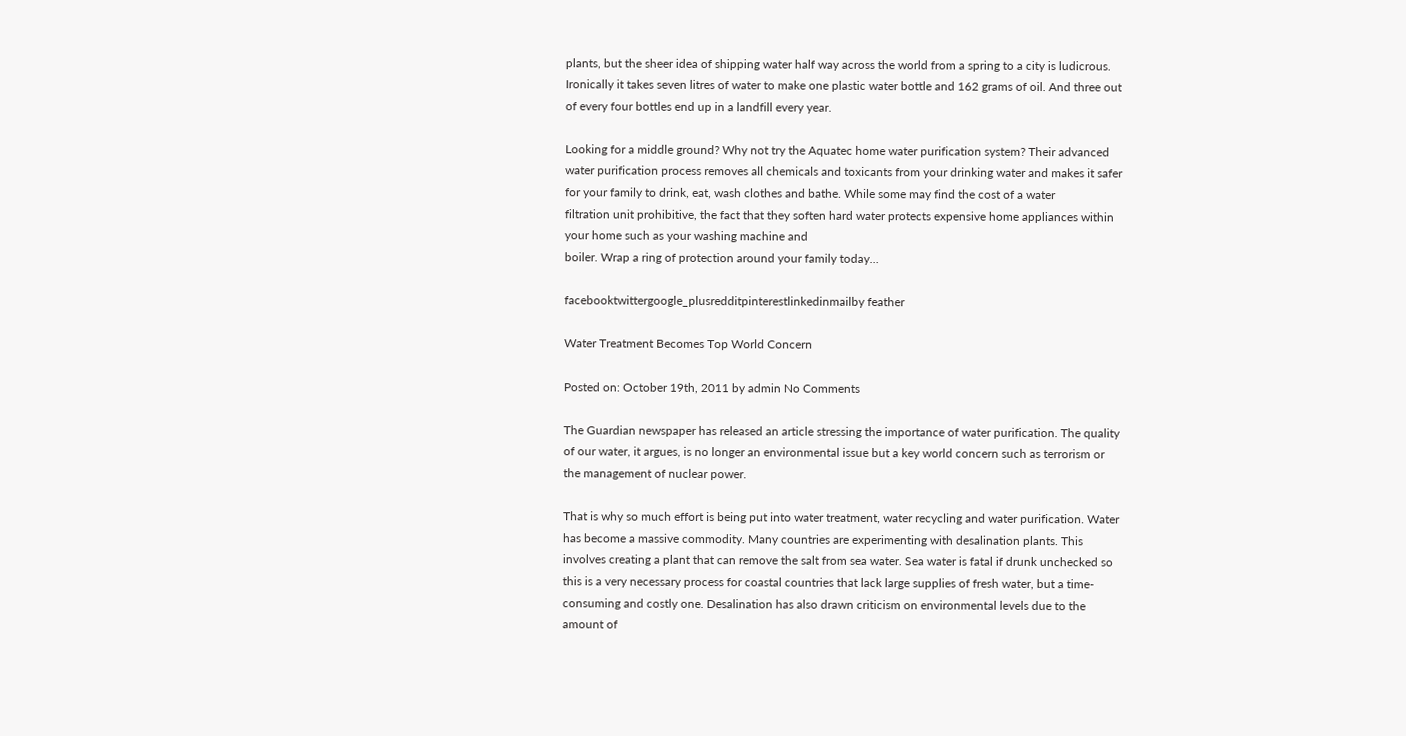plants, but the sheer idea of shipping water half way across the world from a spring to a city is ludicrous.
Ironically it takes seven litres of water to make one plastic water bottle and 162 grams of oil. And three out of every four bottles end up in a landfill every year.

Looking for a middle ground? Why not try the Aquatec home water purification system? Their advanced water purification process removes all chemicals and toxicants from your drinking water and makes it safer for your family to drink, eat, wash clothes and bathe. While some may find the cost of a water
filtration unit prohibitive, the fact that they soften hard water protects expensive home appliances within your home such as your washing machine and
boiler. Wrap a ring of protection around your family today…

facebooktwittergoogle_plusredditpinterestlinkedinmailby feather

Water Treatment Becomes Top World Concern

Posted on: October 19th, 2011 by admin No Comments

The Guardian newspaper has released an article stressing the importance of water purification. The quality of our water, it argues, is no longer an environmental issue but a key world concern such as terrorism or the management of nuclear power.

That is why so much effort is being put into water treatment, water recycling and water purification. Water has become a massive commodity. Many countries are experimenting with desalination plants. This involves creating a plant that can remove the salt from sea water. Sea water is fatal if drunk unchecked so this is a very necessary process for coastal countries that lack large supplies of fresh water, but a time-consuming and costly one. Desalination has also drawn criticism on environmental levels due to the amount of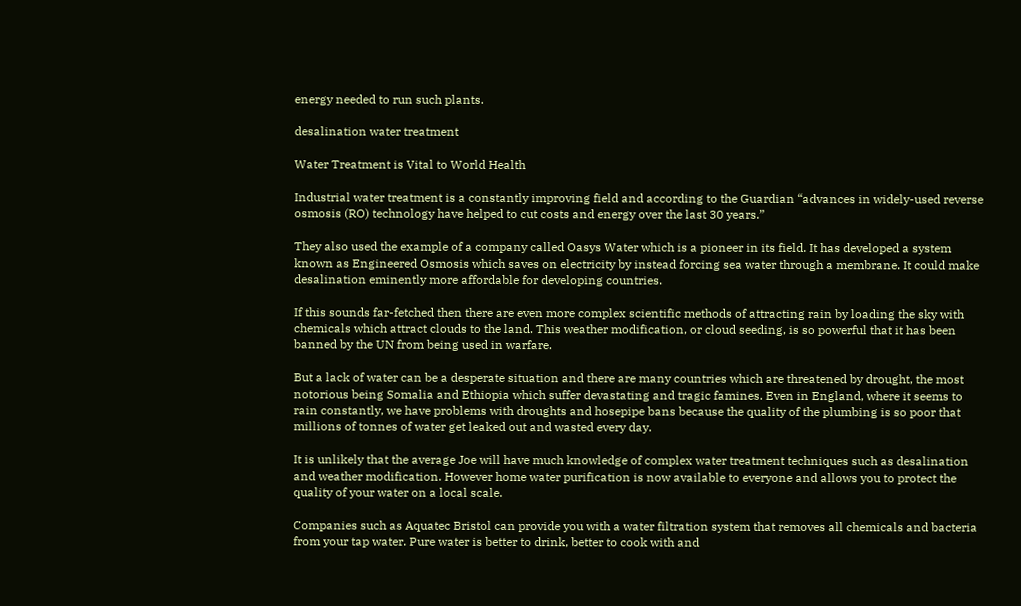energy needed to run such plants.

desalination water treatment

Water Treatment is Vital to World Health

Industrial water treatment is a constantly improving field and according to the Guardian “advances in widely-used reverse osmosis (RO) technology have helped to cut costs and energy over the last 30 years.”

They also used the example of a company called Oasys Water which is a pioneer in its field. It has developed a system known as Engineered Osmosis which saves on electricity by instead forcing sea water through a membrane. It could make desalination eminently more affordable for developing countries.

If this sounds far-fetched then there are even more complex scientific methods of attracting rain by loading the sky with chemicals which attract clouds to the land. This weather modification, or cloud seeding, is so powerful that it has been banned by the UN from being used in warfare.

But a lack of water can be a desperate situation and there are many countries which are threatened by drought, the most notorious being Somalia and Ethiopia which suffer devastating and tragic famines. Even in England, where it seems to rain constantly, we have problems with droughts and hosepipe bans because the quality of the plumbing is so poor that millions of tonnes of water get leaked out and wasted every day.

It is unlikely that the average Joe will have much knowledge of complex water treatment techniques such as desalination and weather modification. However home water purification is now available to everyone and allows you to protect the quality of your water on a local scale.

Companies such as Aquatec Bristol can provide you with a water filtration system that removes all chemicals and bacteria from your tap water. Pure water is better to drink, better to cook with and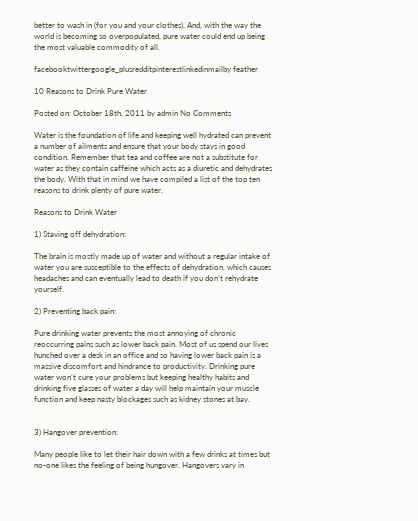better to wash in (for you and your clothes). And, with the way the world is becoming so overpopulated, pure water could end up being the most valuable commodity of all.

facebooktwittergoogle_plusredditpinterestlinkedinmailby feather

10 Reasons to Drink Pure Water

Posted on: October 18th, 2011 by admin No Comments

Water is the foundation of life and keeping well hydrated can prevent a number of ailments and ensure that your body stays in good condition. Remember that tea and coffee are not a substitute for water as they contain caffeine which acts as a diuretic and dehydrates the body. With that in mind we have compiled a list of the top ten reasons to drink plenty of pure water.

Reasons to Drink Water

1) Staving off dehydration:

The brain is mostly made up of water and without a regular intake of water you are susceptible to the effects of dehydration, which causes headaches and can eventually lead to death if you don’t rehydrate yourself.

2) Preventing back pain:

Pure drinking water prevents the most annoying of chronic reoccurring pains such as lower back pain. Most of us spend our lives hunched over a desk in an office and so having lower back pain is a massive discomfort and hindrance to productivity. Drinking pure water won’t cure your problems but keeping healthy habits and drinking five glasses of water a day will help maintain your muscle function and keep nasty blockages such as kidney stones at bay.


3) Hangover prevention:

Many people like to let their hair down with a few drinks at times but no-one likes the feeling of being hungover. Hangovers vary in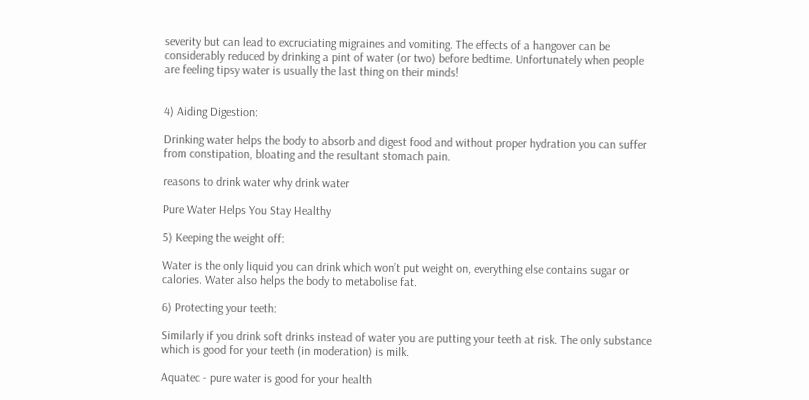severity but can lead to excruciating migraines and vomiting. The effects of a hangover can be considerably reduced by drinking a pint of water (or two) before bedtime. Unfortunately when people are feeling tipsy water is usually the last thing on their minds!


4) Aiding Digestion:

Drinking water helps the body to absorb and digest food and without proper hydration you can suffer from constipation, bloating and the resultant stomach pain.

reasons to drink water why drink water

Pure Water Helps You Stay Healthy

5) Keeping the weight off:

Water is the only liquid you can drink which won’t put weight on, everything else contains sugar or calories. Water also helps the body to metabolise fat.

6) Protecting your teeth:

Similarly if you drink soft drinks instead of water you are putting your teeth at risk. The only substance which is good for your teeth (in moderation) is milk.

Aquatec - pure water is good for your health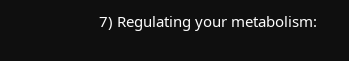7) Regulating your metabolism: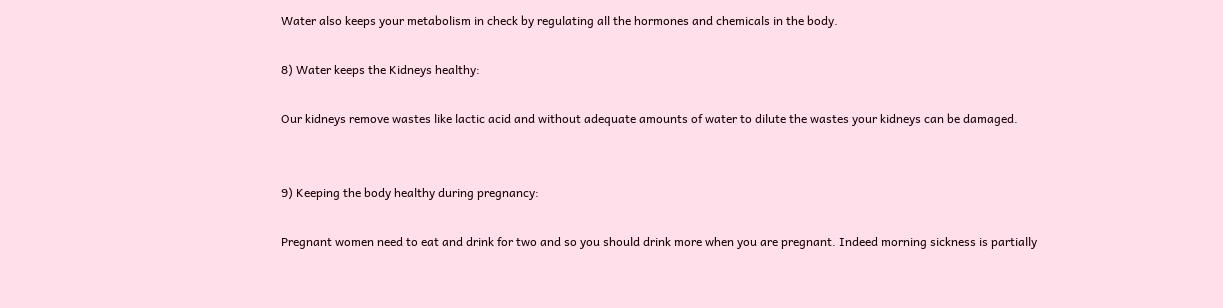Water also keeps your metabolism in check by regulating all the hormones and chemicals in the body.

8) Water keeps the Kidneys healthy:

Our kidneys remove wastes like lactic acid and without adequate amounts of water to dilute the wastes your kidneys can be damaged.


9) Keeping the body healthy during pregnancy:

Pregnant women need to eat and drink for two and so you should drink more when you are pregnant. Indeed morning sickness is partially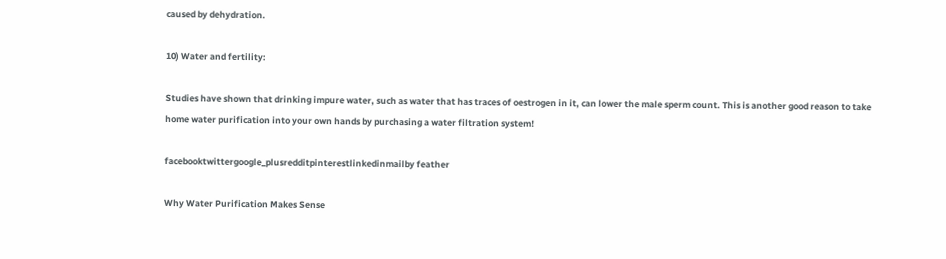caused by dehydration.

10) Water and fertility:

Studies have shown that drinking impure water, such as water that has traces of oestrogen in it, can lower the male sperm count. This is another good reason to take home water purification into your own hands by purchasing a water filtration system!

facebooktwittergoogle_plusredditpinterestlinkedinmailby feather

Why Water Purification Makes Sense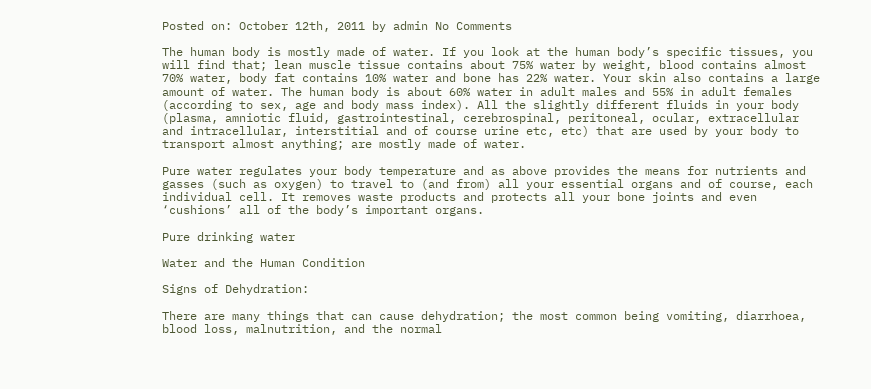Posted on: October 12th, 2011 by admin No Comments

The human body is mostly made of water. If you look at the human body’s specific tissues, you will find that; lean muscle tissue contains about 75% water by weight, blood contains almost 70% water, body fat contains 10% water and bone has 22% water. Your skin also contains a large amount of water. The human body is about 60% water in adult males and 55% in adult females (according to sex, age and body mass index). All the slightly different fluids in your body (plasma, amniotic fluid, gastrointestinal, cerebrospinal, peritoneal, ocular, extracellular and intracellular, interstitial and of course urine etc, etc) that are used by your body to transport almost anything; are mostly made of water.

Pure water regulates your body temperature and as above provides the means for nutrients and gasses (such as oxygen) to travel to (and from) all your essential organs and of course, each individual cell. It removes waste products and protects all your bone joints and even ‘cushions’ all of the body’s important organs.

Pure drinking water

Water and the Human Condition

Signs of Dehydration:

There are many things that can cause dehydration; the most common being vomiting, diarrhoea, blood loss, malnutrition, and the normal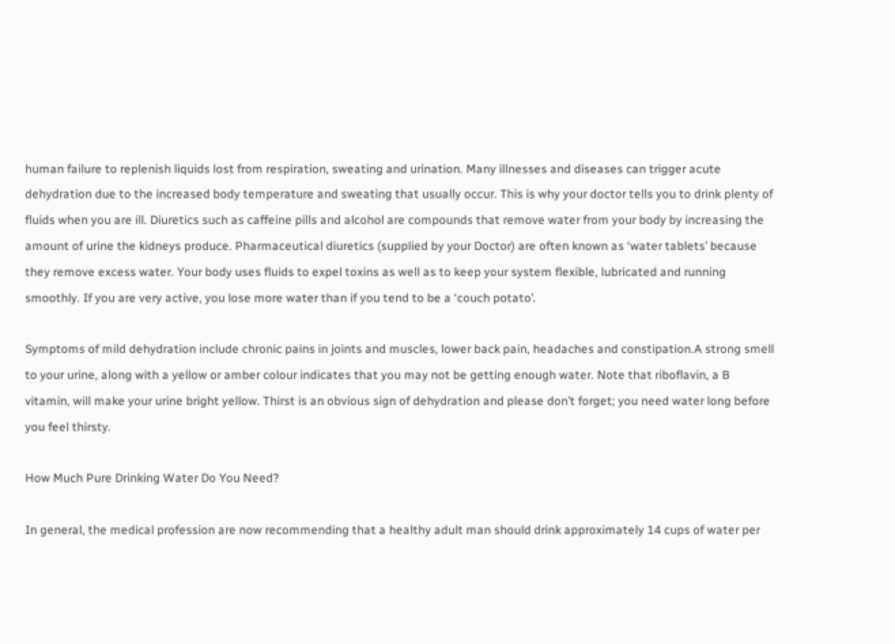human failure to replenish liquids lost from respiration, sweating and urination. Many illnesses and diseases can trigger acute dehydration due to the increased body temperature and sweating that usually occur. This is why your doctor tells you to drink plenty of fluids when you are ill. Diuretics such as caffeine pills and alcohol are compounds that remove water from your body by increasing the amount of urine the kidneys produce. Pharmaceutical diuretics (supplied by your Doctor) are often known as ‘water tablets’ because they remove excess water. Your body uses fluids to expel toxins as well as to keep your system flexible, lubricated and running smoothly. If you are very active, you lose more water than if you tend to be a ‘couch potato’.

Symptoms of mild dehydration include chronic pains in joints and muscles, lower back pain, headaches and constipation.A strong smell to your urine, along with a yellow or amber colour indicates that you may not be getting enough water. Note that riboflavin, a B vitamin, will make your urine bright yellow. Thirst is an obvious sign of dehydration and please don’t forget; you need water long before you feel thirsty.

How Much Pure Drinking Water Do You Need?

In general, the medical profession are now recommending that a healthy adult man should drink approximately 14 cups of water per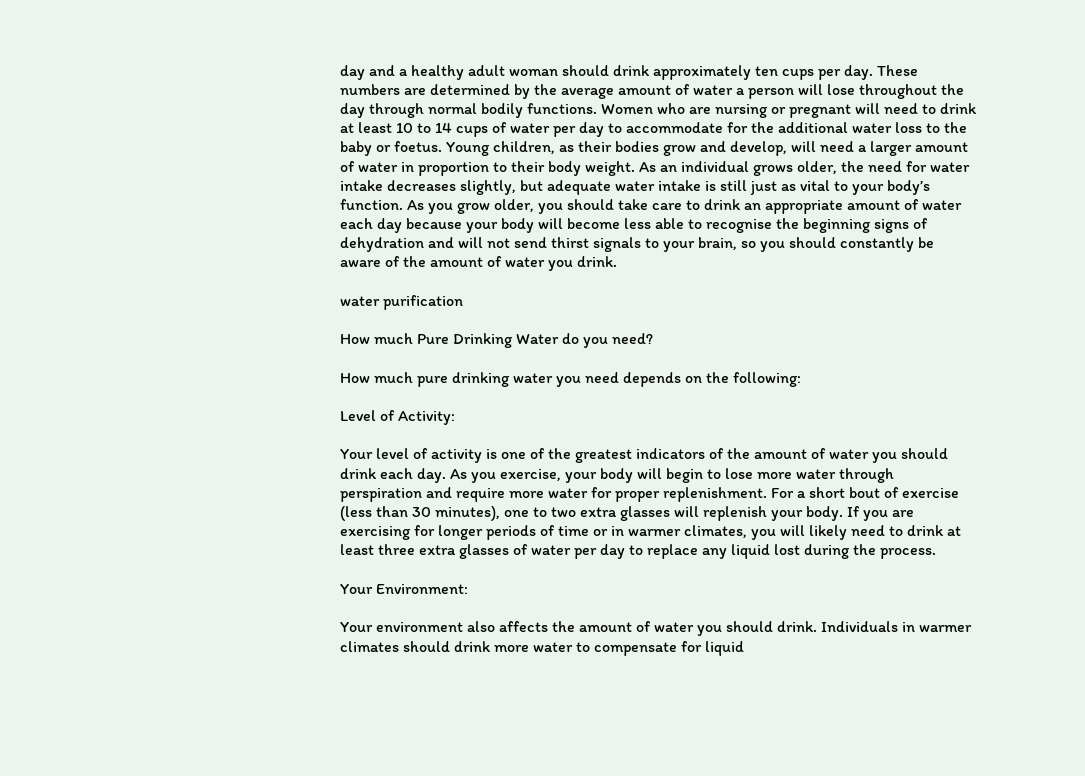day and a healthy adult woman should drink approximately ten cups per day. These numbers are determined by the average amount of water a person will lose throughout the day through normal bodily functions. Women who are nursing or pregnant will need to drink at least 10 to 14 cups of water per day to accommodate for the additional water loss to the baby or foetus. Young children, as their bodies grow and develop, will need a larger amount of water in proportion to their body weight. As an individual grows older, the need for water intake decreases slightly, but adequate water intake is still just as vital to your body’s function. As you grow older, you should take care to drink an appropriate amount of water each day because your body will become less able to recognise the beginning signs of dehydration and will not send thirst signals to your brain, so you should constantly be aware of the amount of water you drink.

water purification

How much Pure Drinking Water do you need?

How much pure drinking water you need depends on the following:

Level of Activity:

Your level of activity is one of the greatest indicators of the amount of water you should drink each day. As you exercise, your body will begin to lose more water through perspiration and require more water for proper replenishment. For a short bout of exercise (less than 30 minutes), one to two extra glasses will replenish your body. If you are exercising for longer periods of time or in warmer climates, you will likely need to drink at least three extra glasses of water per day to replace any liquid lost during the process.

Your Environment:

Your environment also affects the amount of water you should drink. Individuals in warmer climates should drink more water to compensate for liquid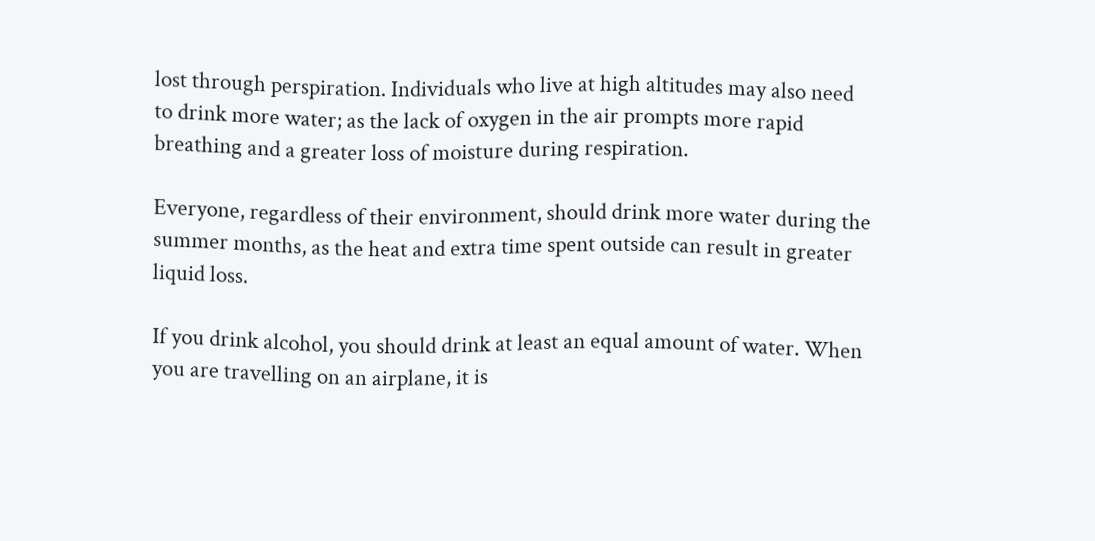lost through perspiration. Individuals who live at high altitudes may also need to drink more water; as the lack of oxygen in the air prompts more rapid breathing and a greater loss of moisture during respiration.

Everyone, regardless of their environment, should drink more water during the summer months, as the heat and extra time spent outside can result in greater liquid loss.

If you drink alcohol, you should drink at least an equal amount of water. When you are travelling on an airplane, it is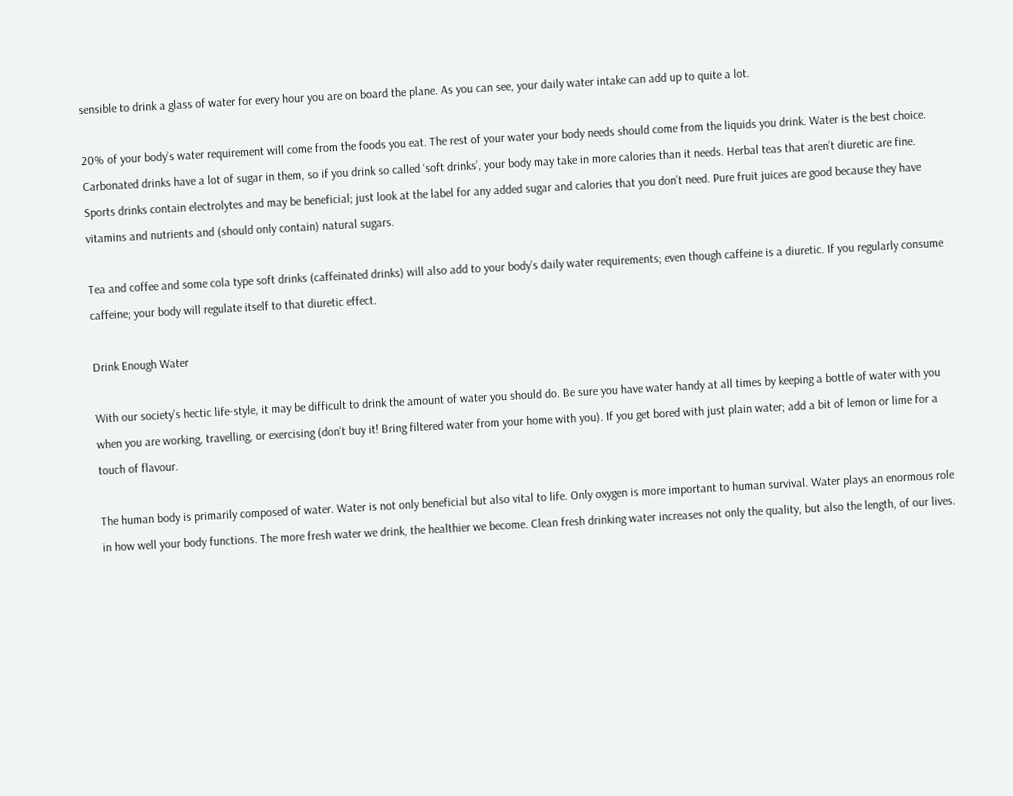sensible to drink a glass of water for every hour you are on board the plane. As you can see, your daily water intake can add up to quite a lot.

20% of your body’s water requirement will come from the foods you eat. The rest of your water your body needs should come from the liquids you drink. Water is the best choice. Carbonated drinks have a lot of sugar in them, so if you drink so called ‘soft drinks’, your body may take in more calories than it needs. Herbal teas that aren’t diuretic are fine. Sports drinks contain electrolytes and may be beneficial; just look at the label for any added sugar and calories that you don’t need. Pure fruit juices are good because they have vitamins and nutrients and (should only contain) natural sugars.

Tea and coffee and some cola type soft drinks (caffeinated drinks) will also add to your body’s daily water requirements; even though caffeine is a diuretic. If you regularly consume caffeine; your body will regulate itself to that diuretic effect.

Drink Enough Water

With our society’s hectic life-style, it may be difficult to drink the amount of water you should do. Be sure you have water handy at all times by keeping a bottle of water with you when you are working, travelling, or exercising (don’t buy it! Bring filtered water from your home with you). If you get bored with just plain water; add a bit of lemon or lime for a touch of flavour.

The human body is primarily composed of water. Water is not only beneficial but also vital to life. Only oxygen is more important to human survival. Water plays an enormous role in how well your body functions. The more fresh water we drink, the healthier we become. Clean fresh drinking water increases not only the quality, but also the length, of our lives.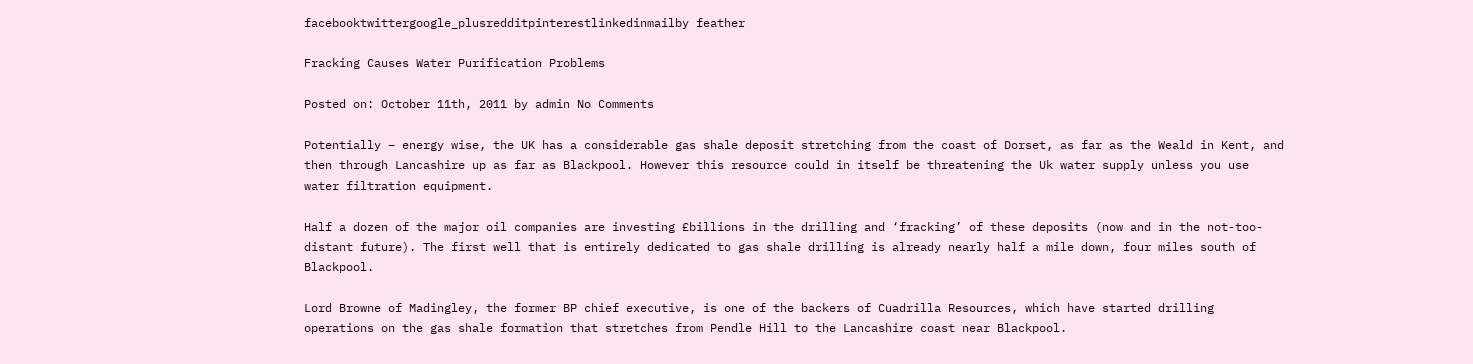facebooktwittergoogle_plusredditpinterestlinkedinmailby feather

Fracking Causes Water Purification Problems

Posted on: October 11th, 2011 by admin No Comments

Potentially – energy wise, the UK has a considerable gas shale deposit stretching from the coast of Dorset, as far as the Weald in Kent, and then through Lancashire up as far as Blackpool. However this resource could in itself be threatening the Uk water supply unless you use water filtration equipment.

Half a dozen of the major oil companies are investing £billions in the drilling and ‘fracking’ of these deposits (now and in the not-too-distant future). The first well that is entirely dedicated to gas shale drilling is already nearly half a mile down, four miles south of Blackpool.

Lord Browne of Madingley, the former BP chief executive, is one of the backers of Cuadrilla Resources, which have started drilling operations on the gas shale formation that stretches from Pendle Hill to the Lancashire coast near Blackpool.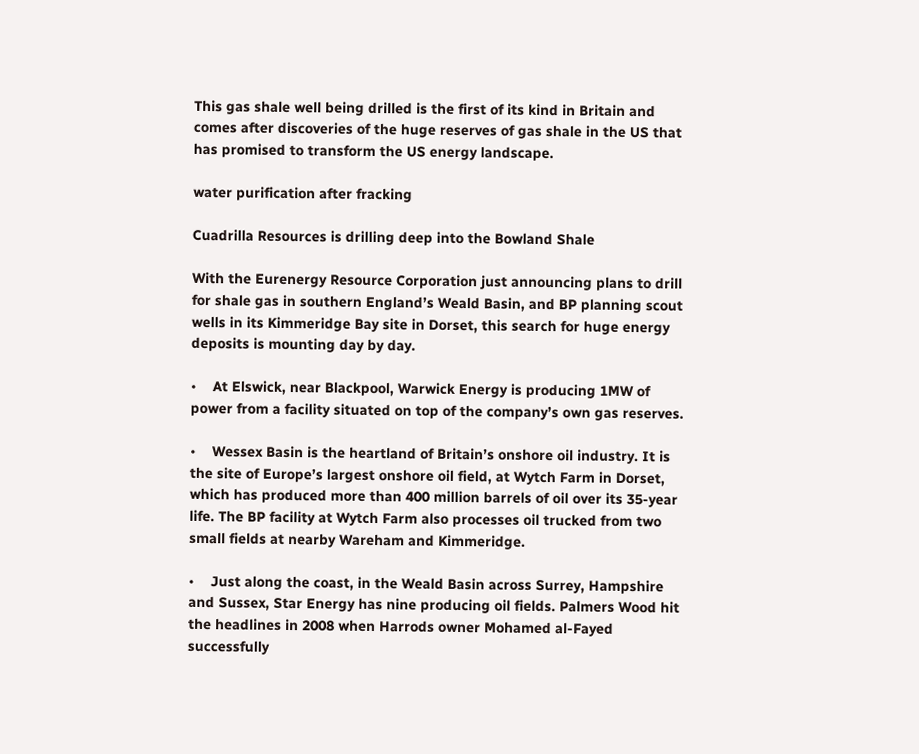This gas shale well being drilled is the first of its kind in Britain and comes after discoveries of the huge reserves of gas shale in the US that has promised to transform the US energy landscape.

water purification after fracking

Cuadrilla Resources is drilling deep into the Bowland Shale

With the Eurenergy Resource Corporation just announcing plans to drill for shale gas in southern England’s Weald Basin, and BP planning scout wells in its Kimmeridge Bay site in Dorset, this search for huge energy deposits is mounting day by day.

•    At Elswick, near Blackpool, Warwick Energy is producing 1MW of power from a facility situated on top of the company’s own gas reserves.

•    Wessex Basin is the heartland of Britain’s onshore oil industry. It is the site of Europe’s largest onshore oil field, at Wytch Farm in Dorset, which has produced more than 400 million barrels of oil over its 35-year life. The BP facility at Wytch Farm also processes oil trucked from two small fields at nearby Wareham and Kimmeridge.

•    Just along the coast, in the Weald Basin across Surrey, Hampshire and Sussex, Star Energy has nine producing oil fields. Palmers Wood hit the headlines in 2008 when Harrods owner Mohamed al-Fayed successfully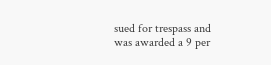sued for trespass and was awarded a 9 per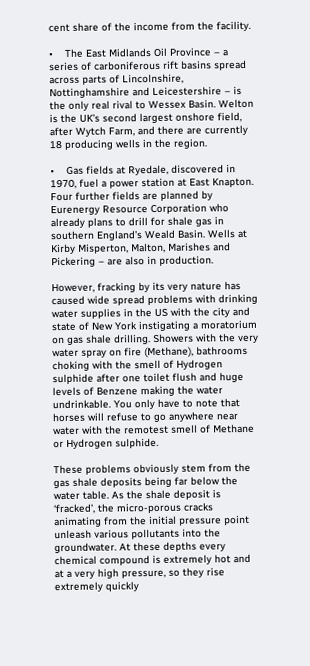cent share of the income from the facility.

•    The East Midlands Oil Province – a series of carboniferous rift basins spread across parts of Lincolnshire, Nottinghamshire and Leicestershire – is the only real rival to Wessex Basin. Welton is the UK’s second largest onshore field, after Wytch Farm, and there are currently 18 producing wells in the region.

•    Gas fields at Ryedale, discovered in 1970, fuel a power station at East Knapton. Four further fields are planned by Eurenergy Resource Corporation who already plans to drill for shale gas in southern England’s Weald Basin. Wells at Kirby Misperton, Malton, Marishes and Pickering – are also in production.

However, fracking by its very nature has caused wide spread problems with drinking water supplies in the US with the city and state of New York instigating a moratorium on gas shale drilling. Showers with the very water spray on fire (Methane), bathrooms choking with the smell of Hydrogen sulphide after one toilet flush and huge levels of Benzene making the water undrinkable. You only have to note that horses will refuse to go anywhere near water with the remotest smell of Methane or Hydrogen sulphide.

These problems obviously stem from the gas shale deposits being far below the water table. As the shale deposit is ‘fracked’, the micro-porous cracks animating from the initial pressure point unleash various pollutants into the groundwater. At these depths every chemical compound is extremely hot and at a very high pressure, so they rise extremely quickly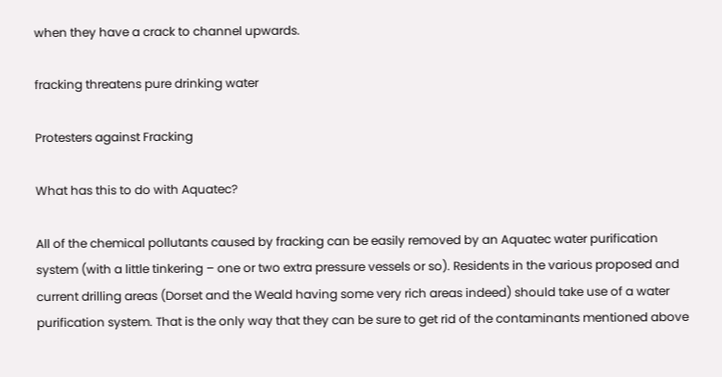when they have a crack to channel upwards.

fracking threatens pure drinking water

Protesters against Fracking

What has this to do with Aquatec?

All of the chemical pollutants caused by fracking can be easily removed by an Aquatec water purification system (with a little tinkering – one or two extra pressure vessels or so). Residents in the various proposed and current drilling areas (Dorset and the Weald having some very rich areas indeed) should take use of a water purification system. That is the only way that they can be sure to get rid of the contaminants mentioned above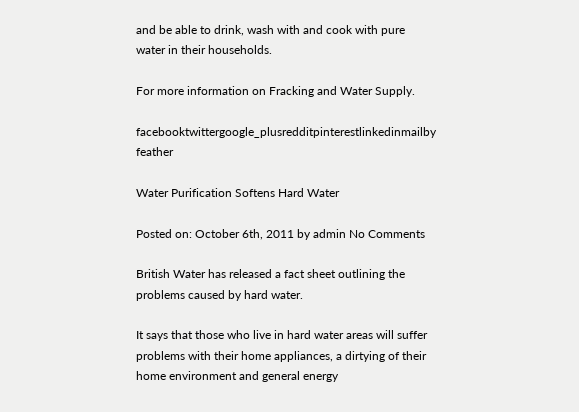and be able to drink, wash with and cook with pure water in their households.

For more information on Fracking and Water Supply.

facebooktwittergoogle_plusredditpinterestlinkedinmailby feather

Water Purification Softens Hard Water

Posted on: October 6th, 2011 by admin No Comments

British Water has released a fact sheet outlining the problems caused by hard water.

It says that those who live in hard water areas will suffer problems with their home appliances, a dirtying of their home environment and general energy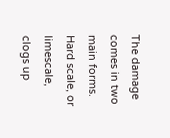The damage comes in two main forms. Hard scale, or limescale, clogs up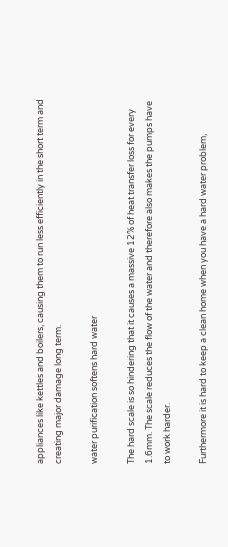appliances like kettles and boilers, causing them to run less efficiently in the short term and creating major damage long term.

water purification softens hard water

The hard scale is so hindering that it causes a massive 12% of heat transfer loss for every 1.6mm. The scale reduces the flow of the water and therefore also makes the pumps have to work harder.

Furthermore it is hard to keep a clean home when you have a hard water problem,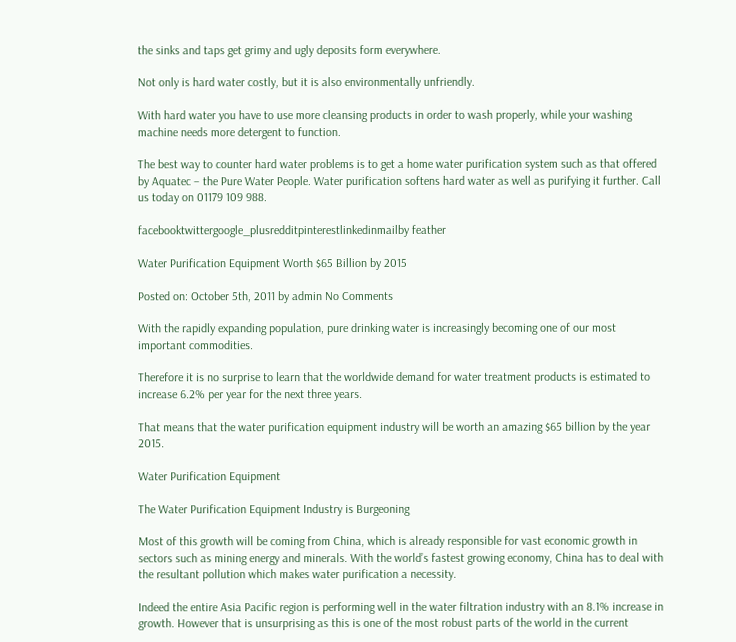the sinks and taps get grimy and ugly deposits form everywhere.

Not only is hard water costly, but it is also environmentally unfriendly.

With hard water you have to use more cleansing products in order to wash properly, while your washing machine needs more detergent to function.

The best way to counter hard water problems is to get a home water purification system such as that offered by Aquatec – the Pure Water People. Water purification softens hard water as well as purifying it further. Call us today on 01179 109 988.

facebooktwittergoogle_plusredditpinterestlinkedinmailby feather

Water Purification Equipment Worth $65 Billion by 2015

Posted on: October 5th, 2011 by admin No Comments

With the rapidly expanding population, pure drinking water is increasingly becoming one of our most important commodities.

Therefore it is no surprise to learn that the worldwide demand for water treatment products is estimated to increase 6.2% per year for the next three years.

That means that the water purification equipment industry will be worth an amazing $65 billion by the year 2015.

Water Purification Equipment

The Water Purification Equipment Industry is Burgeoning

Most of this growth will be coming from China, which is already responsible for vast economic growth in sectors such as mining energy and minerals. With the world’s fastest growing economy, China has to deal with the resultant pollution which makes water purification a necessity.

Indeed the entire Asia Pacific region is performing well in the water filtration industry with an 8.1% increase in growth. However that is unsurprising as this is one of the most robust parts of the world in the current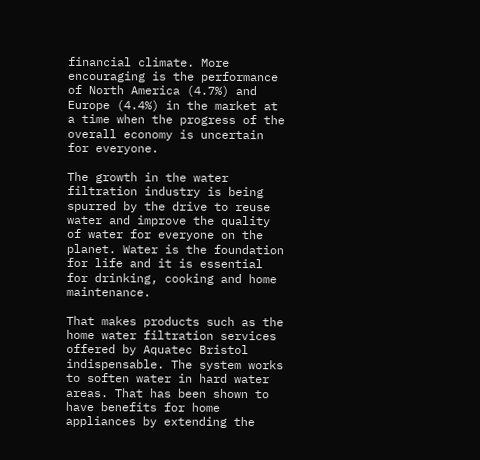financial climate. More encouraging is the performance of North America (4.7%) and Europe (4.4%) in the market at a time when the progress of the overall economy is uncertain for everyone.

The growth in the water filtration industry is being spurred by the drive to reuse water and improve the quality of water for everyone on the planet. Water is the foundation for life and it is essential for drinking, cooking and home maintenance.

That makes products such as the home water filtration services offered by Aquatec Bristol indispensable. The system works to soften water in hard water areas. That has been shown to have benefits for home appliances by extending the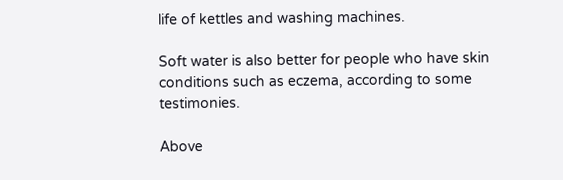life of kettles and washing machines.

Soft water is also better for people who have skin conditions such as eczema, according to some testimonies.

Above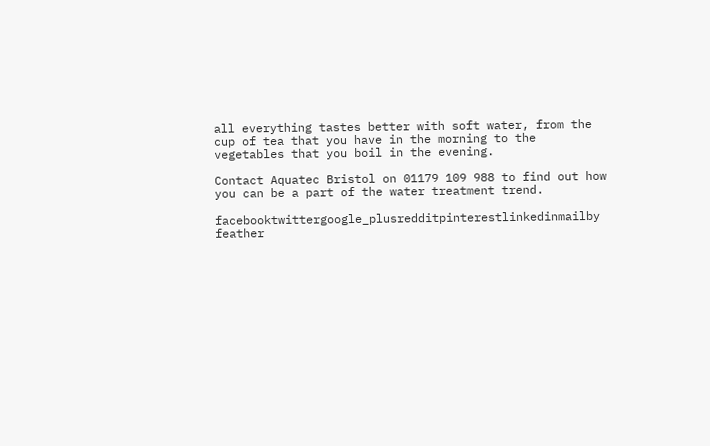all everything tastes better with soft water, from the cup of tea that you have in the morning to the vegetables that you boil in the evening.

Contact Aquatec Bristol on 01179 109 988 to find out how you can be a part of the water treatment trend.

facebooktwittergoogle_plusredditpinterestlinkedinmailby feather